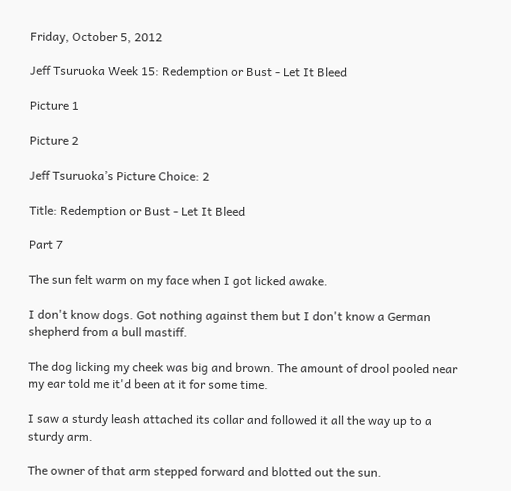Friday, October 5, 2012

Jeff Tsuruoka Week 15: Redemption or Bust - Let It Bleed

Picture 1

Picture 2

Jeff Tsuruoka’s Picture Choice: 2

Title: Redemption or Bust - Let It Bleed

Part 7

The sun felt warm on my face when I got licked awake.

I don't know dogs. Got nothing against them but I don't know a German shepherd from a bull mastiff.

The dog licking my cheek was big and brown. The amount of drool pooled near my ear told me it'd been at it for some time.

I saw a sturdy leash attached its collar and followed it all the way up to a sturdy arm.

The owner of that arm stepped forward and blotted out the sun.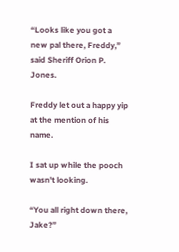“Looks like you got a new pal there, Freddy,” said Sheriff Orion P. Jones.

Freddy let out a happy yip at the mention of his name.

I sat up while the pooch wasn't looking.

“You all right down there, Jake?”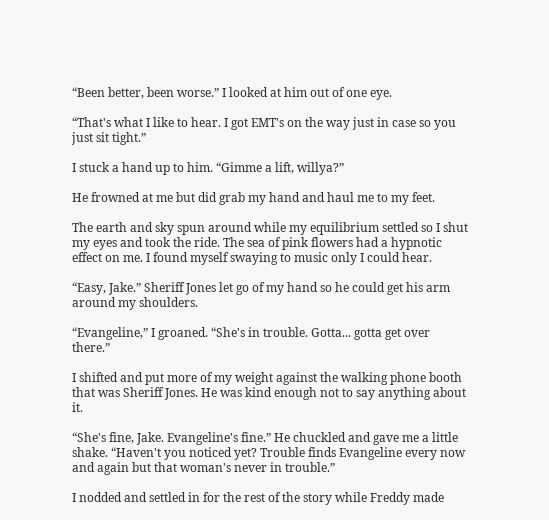“Been better, been worse.” I looked at him out of one eye.

“That's what I like to hear. I got EMT's on the way just in case so you just sit tight.”

I stuck a hand up to him. “Gimme a lift, willya?”

He frowned at me but did grab my hand and haul me to my feet.

The earth and sky spun around while my equilibrium settled so I shut my eyes and took the ride. The sea of pink flowers had a hypnotic effect on me. I found myself swaying to music only I could hear.

“Easy, Jake.” Sheriff Jones let go of my hand so he could get his arm around my shoulders.

“Evangeline,” I groaned. “She's in trouble. Gotta... gotta get over there.”

I shifted and put more of my weight against the walking phone booth that was Sheriff Jones. He was kind enough not to say anything about it.

“She's fine, Jake. Evangeline's fine.” He chuckled and gave me a little shake. “Haven't you noticed yet? Trouble finds Evangeline every now and again but that woman's never in trouble.”

I nodded and settled in for the rest of the story while Freddy made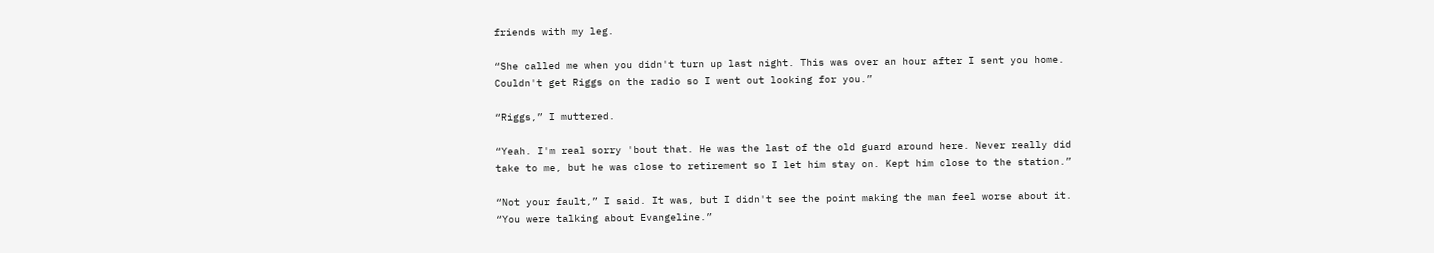friends with my leg.

“She called me when you didn't turn up last night. This was over an hour after I sent you home. Couldn't get Riggs on the radio so I went out looking for you.”

“Riggs,” I muttered.

“Yeah. I'm real sorry 'bout that. He was the last of the old guard around here. Never really did take to me, but he was close to retirement so I let him stay on. Kept him close to the station.”

“Not your fault,” I said. It was, but I didn't see the point making the man feel worse about it. “You were talking about Evangeline.”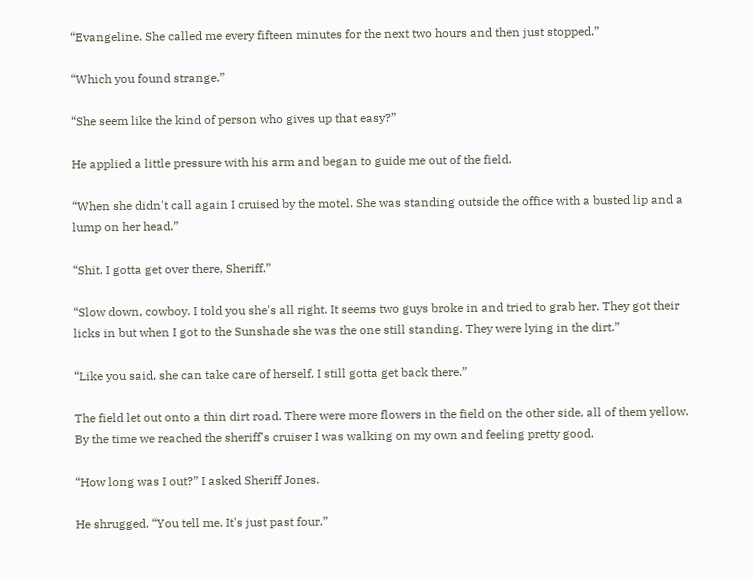“Evangeline. She called me every fifteen minutes for the next two hours and then just stopped.”

“Which you found strange.”

“She seem like the kind of person who gives up that easy?”

He applied a little pressure with his arm and began to guide me out of the field.

“When she didn't call again I cruised by the motel. She was standing outside the office with a busted lip and a lump on her head.”

“Shit. I gotta get over there, Sheriff.”

“Slow down, cowboy. I told you she's all right. It seems two guys broke in and tried to grab her. They got their licks in but when I got to the Sunshade she was the one still standing. They were lying in the dirt.”

“Like you said, she can take care of herself. I still gotta get back there.”

The field let out onto a thin dirt road. There were more flowers in the field on the other side, all of them yellow. By the time we reached the sheriff's cruiser I was walking on my own and feeling pretty good.

“How long was I out?” I asked Sheriff Jones.

He shrugged. “You tell me. It's just past four.”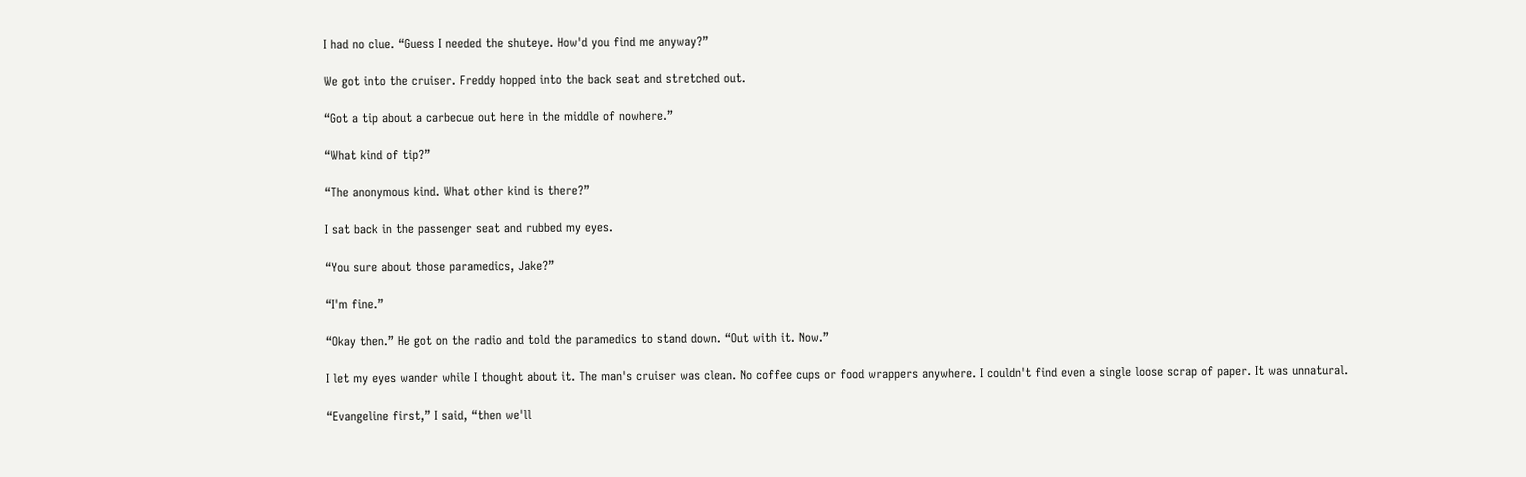I had no clue. “Guess I needed the shuteye. How'd you find me anyway?”

We got into the cruiser. Freddy hopped into the back seat and stretched out.

“Got a tip about a carbecue out here in the middle of nowhere.”

“What kind of tip?”

“The anonymous kind. What other kind is there?”

I sat back in the passenger seat and rubbed my eyes.

“You sure about those paramedics, Jake?”

“I'm fine.”

“Okay then.” He got on the radio and told the paramedics to stand down. “Out with it. Now.”

I let my eyes wander while I thought about it. The man's cruiser was clean. No coffee cups or food wrappers anywhere. I couldn't find even a single loose scrap of paper. It was unnatural.

“Evangeline first,” I said, “then we'll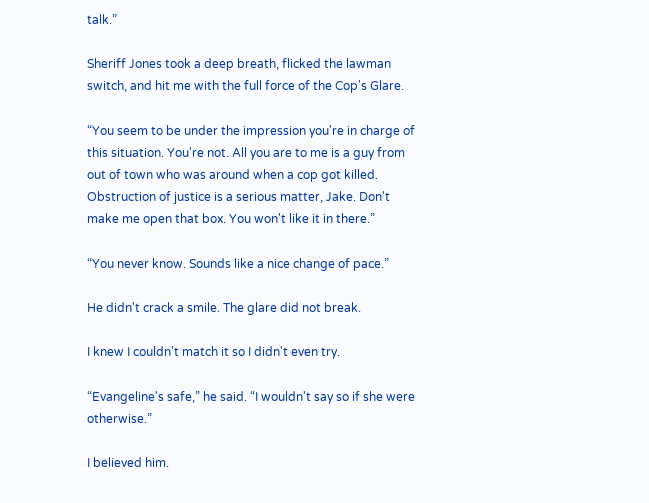talk.”

Sheriff Jones took a deep breath, flicked the lawman switch, and hit me with the full force of the Cop's Glare.

“You seem to be under the impression you're in charge of this situation. You're not. All you are to me is a guy from out of town who was around when a cop got killed. Obstruction of justice is a serious matter, Jake. Don't make me open that box. You won't like it in there.”

“You never know. Sounds like a nice change of pace.”

He didn't crack a smile. The glare did not break.

I knew I couldn't match it so I didn't even try.

“Evangeline's safe,” he said. “I wouldn't say so if she were otherwise.”

I believed him.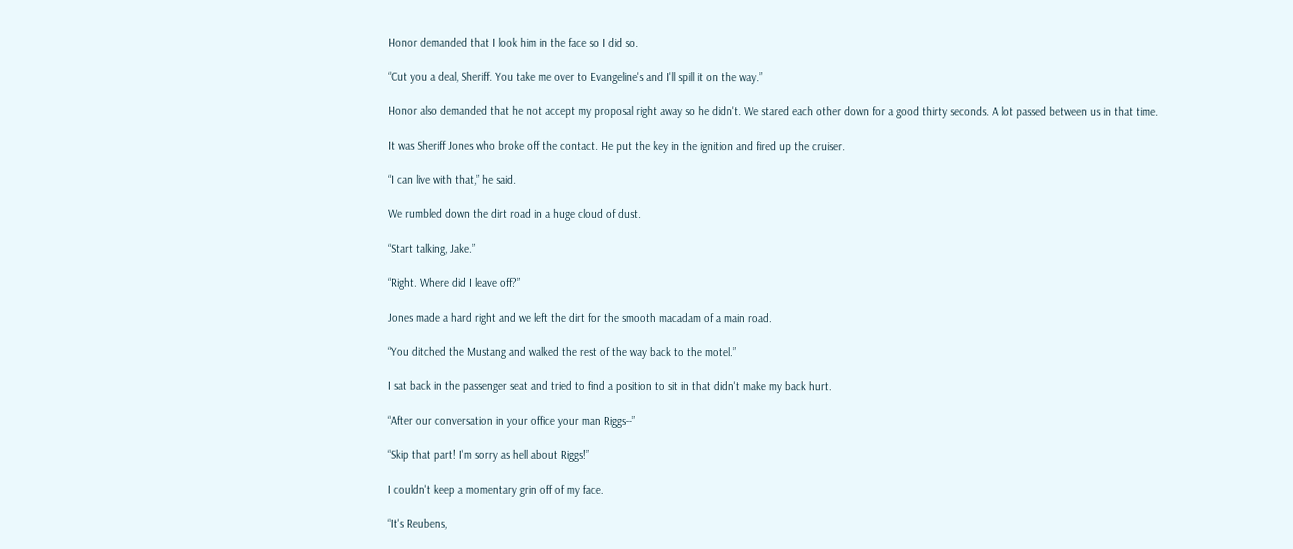Honor demanded that I look him in the face so I did so.

“Cut you a deal, Sheriff. You take me over to Evangeline's and I'll spill it on the way.”

Honor also demanded that he not accept my proposal right away so he didn't. We stared each other down for a good thirty seconds. A lot passed between us in that time.

It was Sheriff Jones who broke off the contact. He put the key in the ignition and fired up the cruiser.

“I can live with that,” he said.

We rumbled down the dirt road in a huge cloud of dust.

“Start talking, Jake.”

“Right. Where did I leave off?”

Jones made a hard right and we left the dirt for the smooth macadam of a main road.

“You ditched the Mustang and walked the rest of the way back to the motel.”

I sat back in the passenger seat and tried to find a position to sit in that didn't make my back hurt.

“After our conversation in your office your man Riggs--”

“Skip that part! I'm sorry as hell about Riggs!”

I couldn't keep a momentary grin off of my face.

“It's Reubens,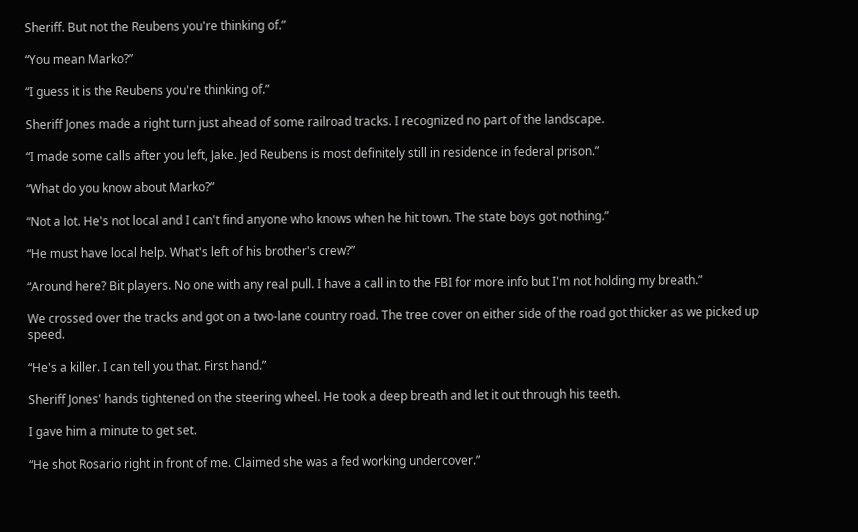Sheriff. But not the Reubens you're thinking of.”

“You mean Marko?”

“I guess it is the Reubens you're thinking of.”

Sheriff Jones made a right turn just ahead of some railroad tracks. I recognized no part of the landscape.

“I made some calls after you left, Jake. Jed Reubens is most definitely still in residence in federal prison.”

“What do you know about Marko?”

“Not a lot. He's not local and I can't find anyone who knows when he hit town. The state boys got nothing.”

“He must have local help. What's left of his brother's crew?”

“Around here? Bit players. No one with any real pull. I have a call in to the FBI for more info but I'm not holding my breath.”

We crossed over the tracks and got on a two-lane country road. The tree cover on either side of the road got thicker as we picked up speed.

“He's a killer. I can tell you that. First hand.”

Sheriff Jones' hands tightened on the steering wheel. He took a deep breath and let it out through his teeth.

I gave him a minute to get set.

“He shot Rosario right in front of me. Claimed she was a fed working undercover.”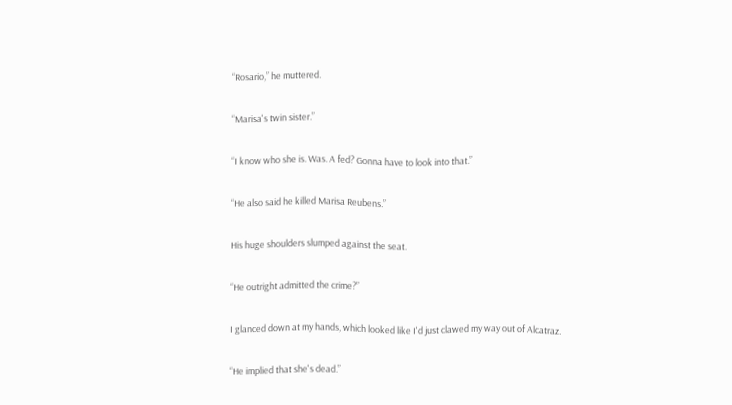“Rosario,” he muttered.

“Marisa's twin sister.”

“I know who she is. Was. A fed? Gonna have to look into that.”

“He also said he killed Marisa Reubens.”

His huge shoulders slumped against the seat.

“He outright admitted the crime?”

I glanced down at my hands, which looked like I'd just clawed my way out of Alcatraz.

“He implied that she's dead.”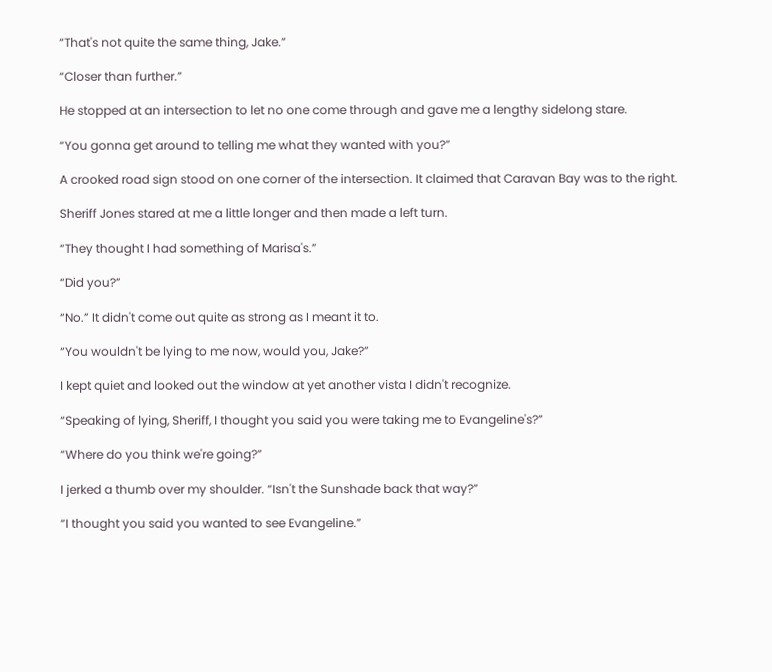“That's not quite the same thing, Jake.”

“Closer than further.”

He stopped at an intersection to let no one come through and gave me a lengthy sidelong stare.

“You gonna get around to telling me what they wanted with you?”

A crooked road sign stood on one corner of the intersection. It claimed that Caravan Bay was to the right.

Sheriff Jones stared at me a little longer and then made a left turn.

“They thought I had something of Marisa's.”

“Did you?”

“No.” It didn't come out quite as strong as I meant it to.

“You wouldn't be lying to me now, would you, Jake?”

I kept quiet and looked out the window at yet another vista I didn't recognize.

“Speaking of lying, Sheriff, I thought you said you were taking me to Evangeline's?”

“Where do you think we're going?”

I jerked a thumb over my shoulder. “Isn't the Sunshade back that way?”

“I thought you said you wanted to see Evangeline.”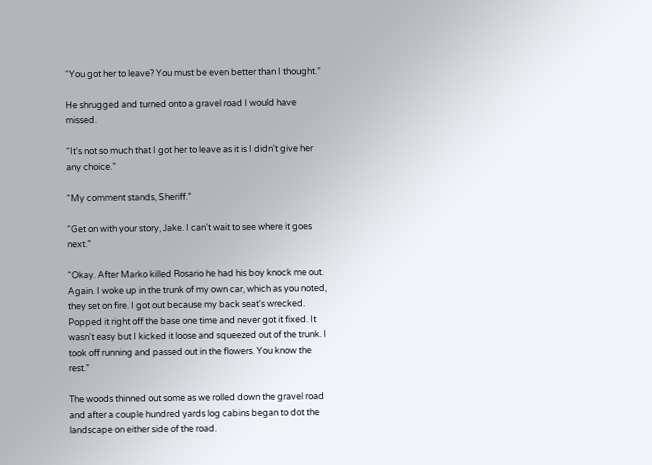“You got her to leave? You must be even better than I thought.”

He shrugged and turned onto a gravel road I would have missed.

“It's not so much that I got her to leave as it is I didn't give her any choice.”

“My comment stands, Sheriff.”

“Get on with your story, Jake. I can't wait to see where it goes next.”

“Okay. After Marko killed Rosario he had his boy knock me out. Again. I woke up in the trunk of my own car, which as you noted, they set on fire. I got out because my back seat's wrecked. Popped it right off the base one time and never got it fixed. It wasn't easy but I kicked it loose and squeezed out of the trunk. I took off running and passed out in the flowers. You know the rest.”

The woods thinned out some as we rolled down the gravel road and after a couple hundred yards log cabins began to dot the landscape on either side of the road.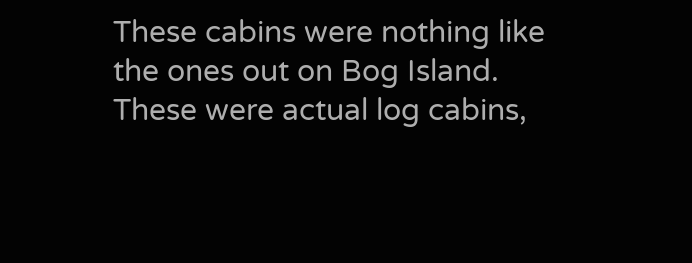These cabins were nothing like the ones out on Bog Island. These were actual log cabins,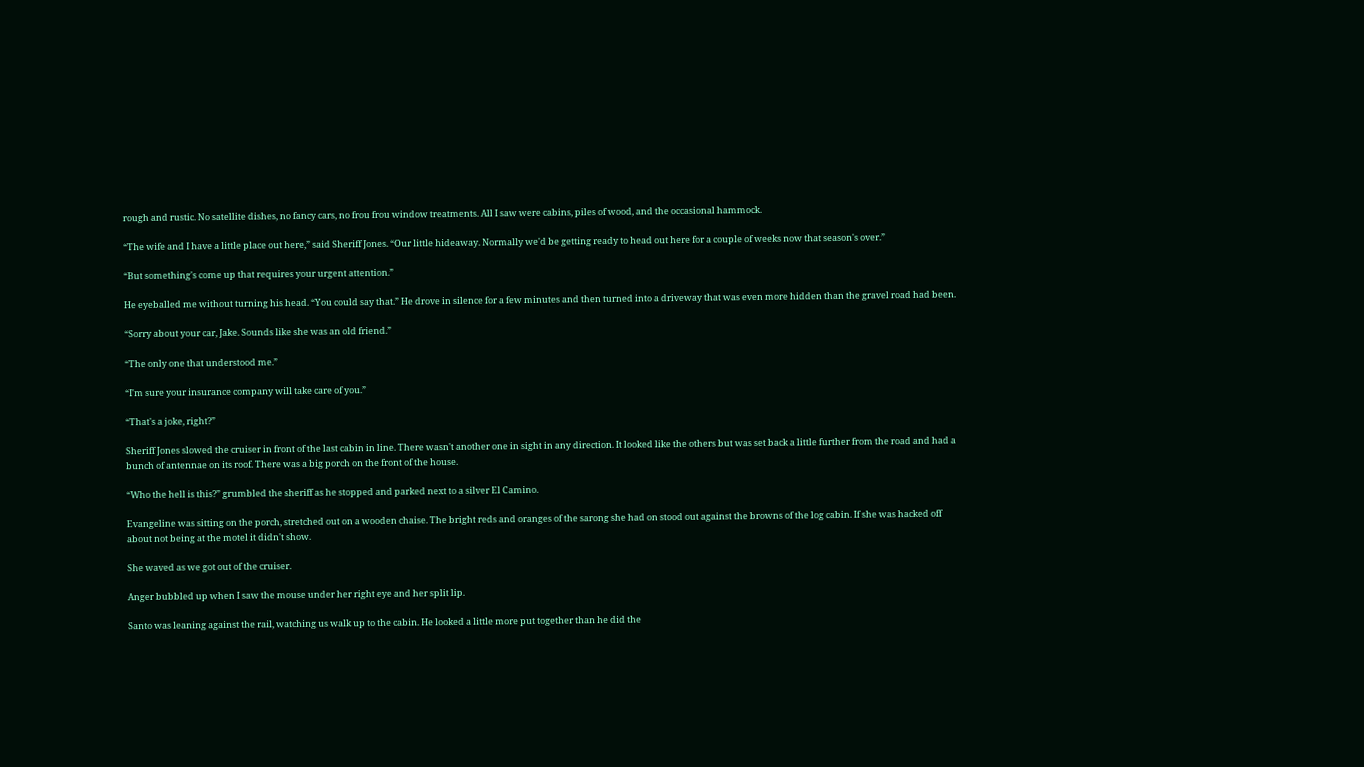rough and rustic. No satellite dishes, no fancy cars, no frou frou window treatments. All I saw were cabins, piles of wood, and the occasional hammock.

“The wife and I have a little place out here,” said Sheriff Jones. “Our little hideaway. Normally we'd be getting ready to head out here for a couple of weeks now that season's over.”

“But something's come up that requires your urgent attention.”

He eyeballed me without turning his head. “You could say that.” He drove in silence for a few minutes and then turned into a driveway that was even more hidden than the gravel road had been.

“Sorry about your car, Jake. Sounds like she was an old friend.”

“The only one that understood me.”

“I'm sure your insurance company will take care of you.”

“That's a joke, right?”

Sheriff Jones slowed the cruiser in front of the last cabin in line. There wasn't another one in sight in any direction. It looked like the others but was set back a little further from the road and had a bunch of antennae on its roof. There was a big porch on the front of the house.

“Who the hell is this?” grumbled the sheriff as he stopped and parked next to a silver El Camino.

Evangeline was sitting on the porch, stretched out on a wooden chaise. The bright reds and oranges of the sarong she had on stood out against the browns of the log cabin. If she was hacked off about not being at the motel it didn't show.

She waved as we got out of the cruiser.

Anger bubbled up when I saw the mouse under her right eye and her split lip.

Santo was leaning against the rail, watching us walk up to the cabin. He looked a little more put together than he did the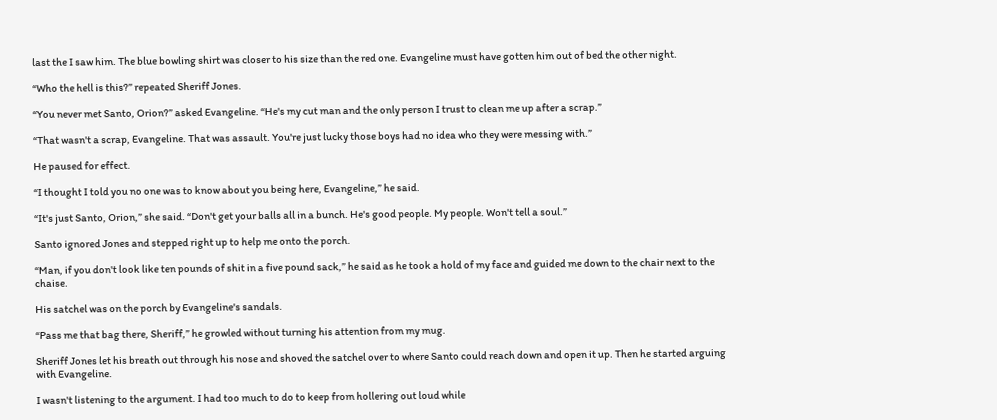last the I saw him. The blue bowling shirt was closer to his size than the red one. Evangeline must have gotten him out of bed the other night.

“Who the hell is this?” repeated Sheriff Jones.

“You never met Santo, Orion?” asked Evangeline. “He's my cut man and the only person I trust to clean me up after a scrap.”

“That wasn't a scrap, Evangeline. That was assault. You're just lucky those boys had no idea who they were messing with.”

He paused for effect.

“I thought I told you no one was to know about you being here, Evangeline,” he said.

“It's just Santo, Orion,” she said. “Don't get your balls all in a bunch. He's good people. My people. Won't tell a soul.”

Santo ignored Jones and stepped right up to help me onto the porch.

“Man, if you don't look like ten pounds of shit in a five pound sack,” he said as he took a hold of my face and guided me down to the chair next to the chaise.

His satchel was on the porch by Evangeline's sandals.

“Pass me that bag there, Sheriff,” he growled without turning his attention from my mug.

Sheriff Jones let his breath out through his nose and shoved the satchel over to where Santo could reach down and open it up. Then he started arguing with Evangeline.

I wasn't listening to the argument. I had too much to do to keep from hollering out loud while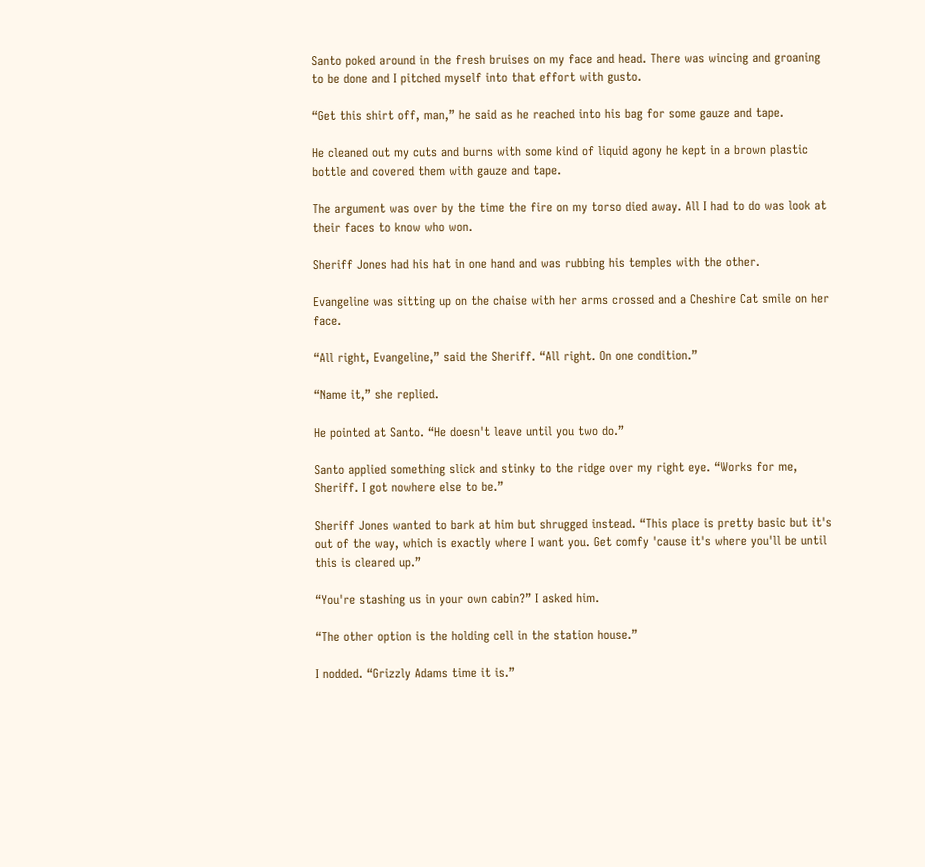Santo poked around in the fresh bruises on my face and head. There was wincing and groaning to be done and I pitched myself into that effort with gusto.

“Get this shirt off, man,” he said as he reached into his bag for some gauze and tape.

He cleaned out my cuts and burns with some kind of liquid agony he kept in a brown plastic bottle and covered them with gauze and tape.

The argument was over by the time the fire on my torso died away. All I had to do was look at their faces to know who won.

Sheriff Jones had his hat in one hand and was rubbing his temples with the other.

Evangeline was sitting up on the chaise with her arms crossed and a Cheshire Cat smile on her face.

“All right, Evangeline,” said the Sheriff. “All right. On one condition.”

“Name it,” she replied.

He pointed at Santo. “He doesn't leave until you two do.”

Santo applied something slick and stinky to the ridge over my right eye. “Works for me, Sheriff. I got nowhere else to be.”

Sheriff Jones wanted to bark at him but shrugged instead. “This place is pretty basic but it's out of the way, which is exactly where I want you. Get comfy 'cause it's where you'll be until this is cleared up.”

“You're stashing us in your own cabin?” I asked him.

“The other option is the holding cell in the station house.”

I nodded. “Grizzly Adams time it is.”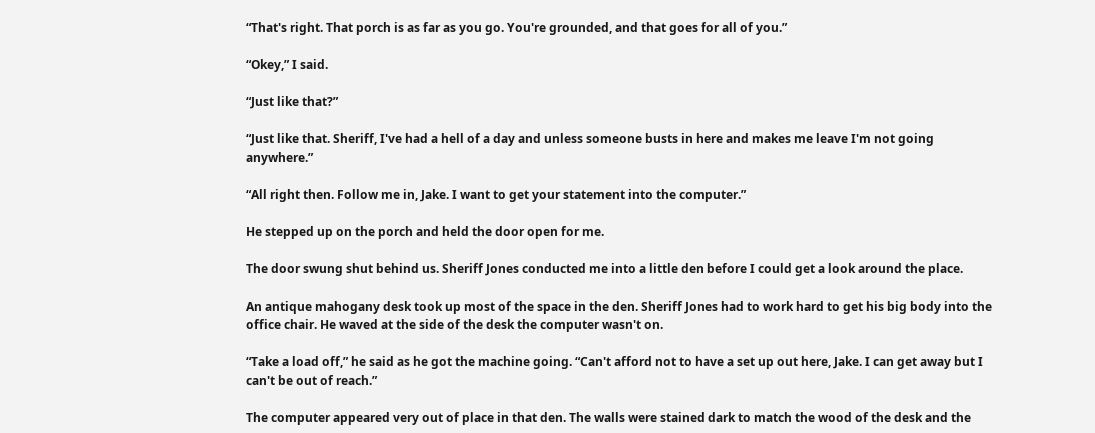“That's right. That porch is as far as you go. You're grounded, and that goes for all of you.”

“Okey,” I said.

“Just like that?”

“Just like that. Sheriff, I've had a hell of a day and unless someone busts in here and makes me leave I'm not going anywhere.”

“All right then. Follow me in, Jake. I want to get your statement into the computer.”

He stepped up on the porch and held the door open for me.

The door swung shut behind us. Sheriff Jones conducted me into a little den before I could get a look around the place.

An antique mahogany desk took up most of the space in the den. Sheriff Jones had to work hard to get his big body into the office chair. He waved at the side of the desk the computer wasn't on.

“Take a load off,” he said as he got the machine going. “Can't afford not to have a set up out here, Jake. I can get away but I can't be out of reach.”

The computer appeared very out of place in that den. The walls were stained dark to match the wood of the desk and the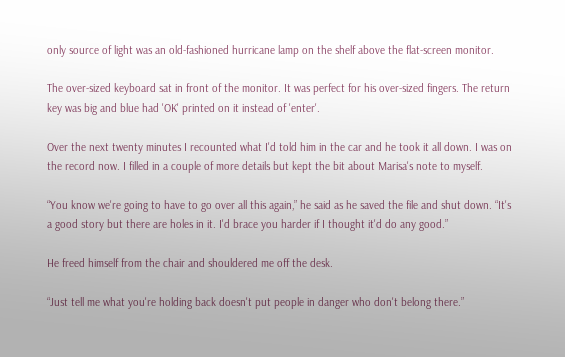only source of light was an old-fashioned hurricane lamp on the shelf above the flat-screen monitor.

The over-sized keyboard sat in front of the monitor. It was perfect for his over-sized fingers. The return key was big and blue had 'OK' printed on it instead of 'enter'.

Over the next twenty minutes I recounted what I'd told him in the car and he took it all down. I was on the record now. I filled in a couple of more details but kept the bit about Marisa's note to myself.

“You know we're going to have to go over all this again,” he said as he saved the file and shut down. “It's a good story but there are holes in it. I'd brace you harder if I thought it'd do any good.”

He freed himself from the chair and shouldered me off the desk.

“Just tell me what you're holding back doesn't put people in danger who don't belong there.”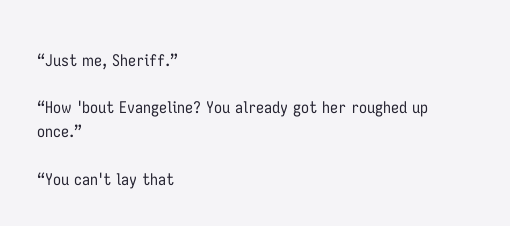“Just me, Sheriff.”

“How 'bout Evangeline? You already got her roughed up once.”

“You can't lay that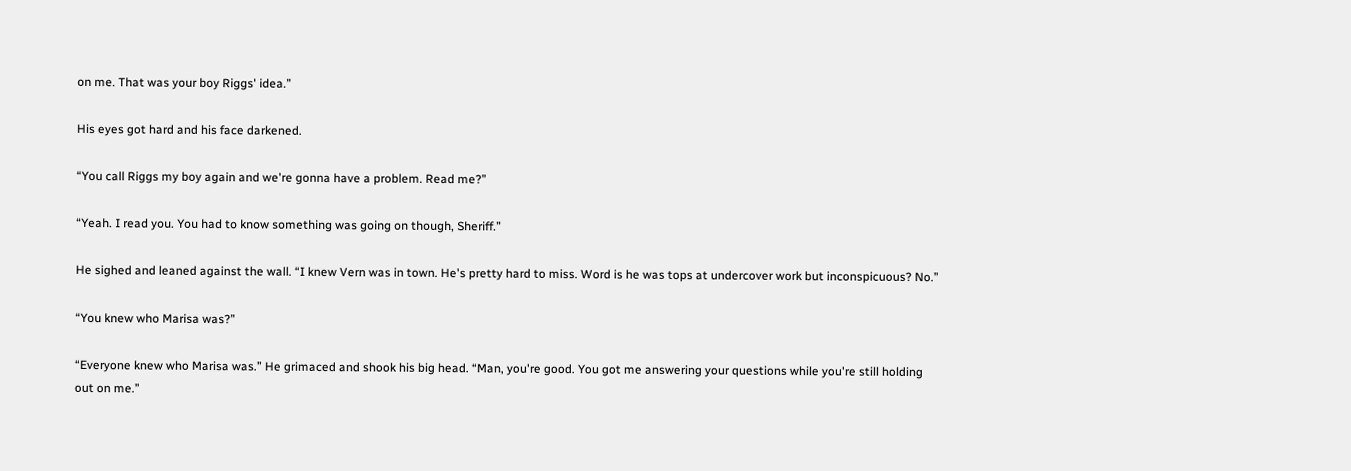on me. That was your boy Riggs' idea.”

His eyes got hard and his face darkened.

“You call Riggs my boy again and we're gonna have a problem. Read me?”

“Yeah. I read you. You had to know something was going on though, Sheriff.”

He sighed and leaned against the wall. “I knew Vern was in town. He's pretty hard to miss. Word is he was tops at undercover work but inconspicuous? No.”

“You knew who Marisa was?”

“Everyone knew who Marisa was.” He grimaced and shook his big head. “Man, you're good. You got me answering your questions while you're still holding out on me.”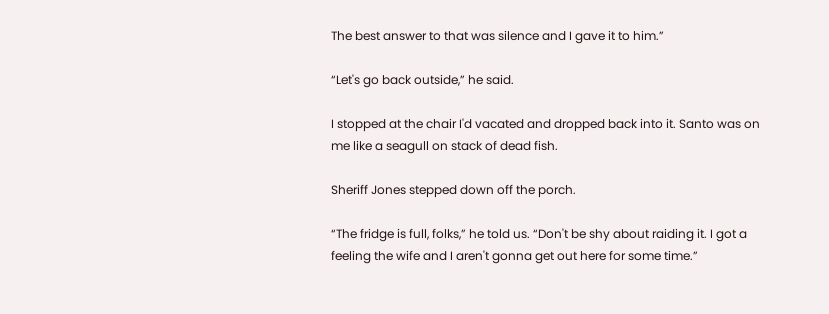The best answer to that was silence and I gave it to him.”

“Let's go back outside,” he said.

I stopped at the chair I'd vacated and dropped back into it. Santo was on me like a seagull on stack of dead fish.

Sheriff Jones stepped down off the porch.

“The fridge is full, folks,” he told us. “Don't be shy about raiding it. I got a feeling the wife and I aren't gonna get out here for some time.”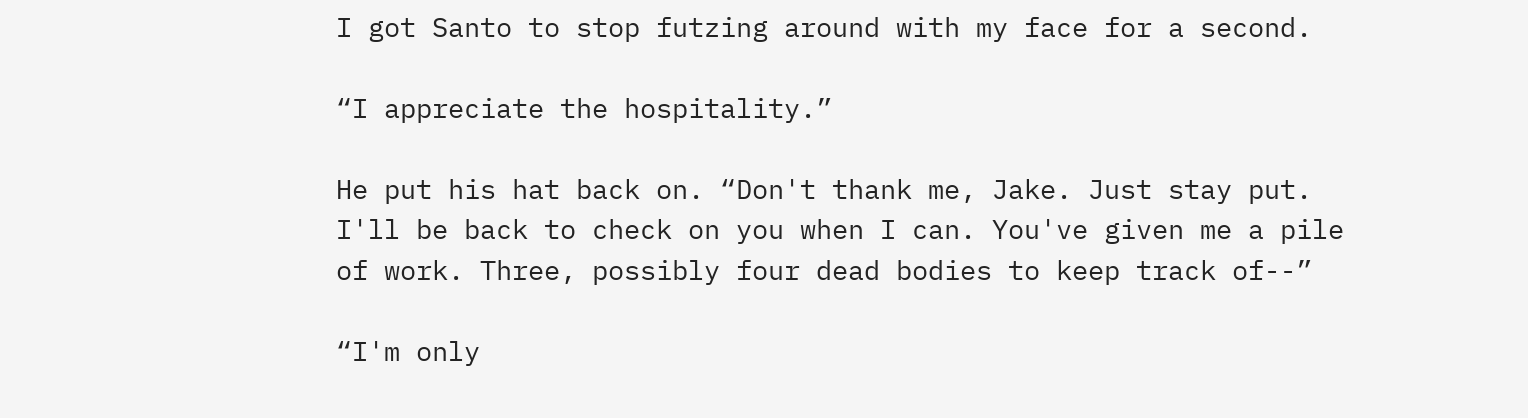I got Santo to stop futzing around with my face for a second.

“I appreciate the hospitality.”

He put his hat back on. “Don't thank me, Jake. Just stay put. I'll be back to check on you when I can. You've given me a pile of work. Three, possibly four dead bodies to keep track of--”

“I'm only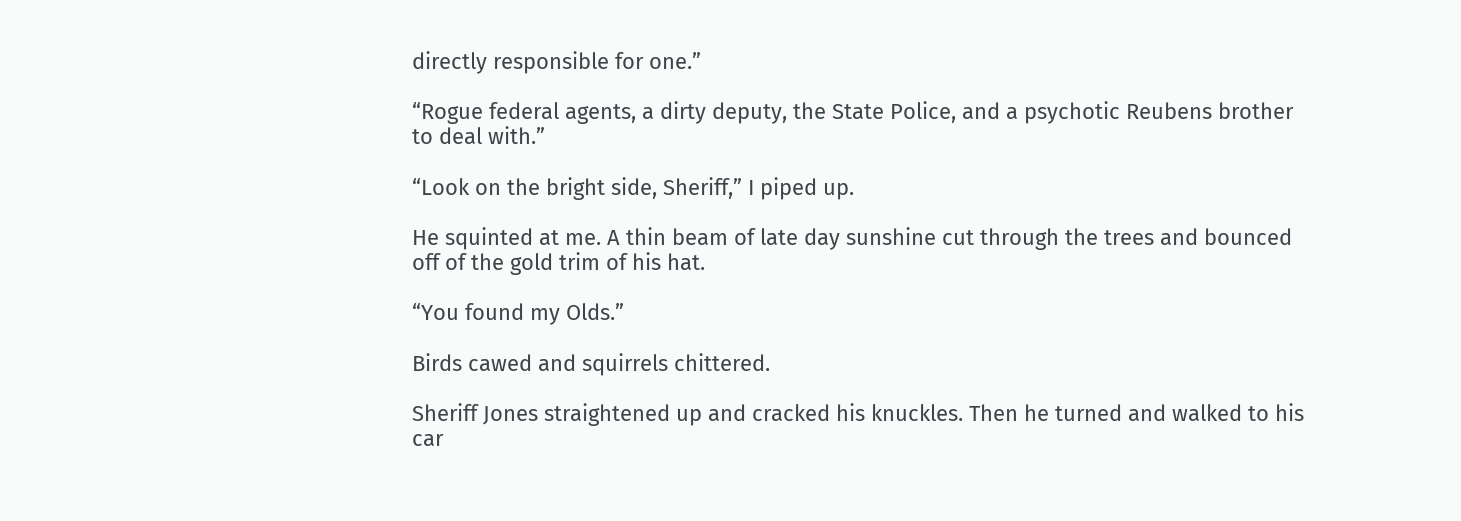directly responsible for one.”

“Rogue federal agents, a dirty deputy, the State Police, and a psychotic Reubens brother to deal with.”

“Look on the bright side, Sheriff,” I piped up.

He squinted at me. A thin beam of late day sunshine cut through the trees and bounced off of the gold trim of his hat.

“You found my Olds.”

Birds cawed and squirrels chittered.

Sheriff Jones straightened up and cracked his knuckles. Then he turned and walked to his car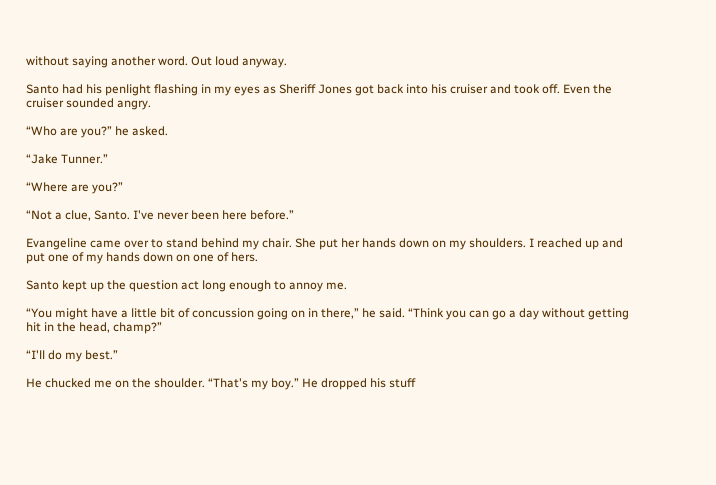without saying another word. Out loud anyway.

Santo had his penlight flashing in my eyes as Sheriff Jones got back into his cruiser and took off. Even the cruiser sounded angry.

“Who are you?” he asked.

“Jake Tunner.”

“Where are you?”

“Not a clue, Santo. I've never been here before.”

Evangeline came over to stand behind my chair. She put her hands down on my shoulders. I reached up and put one of my hands down on one of hers.

Santo kept up the question act long enough to annoy me.

“You might have a little bit of concussion going on in there,” he said. “Think you can go a day without getting hit in the head, champ?”

“I'll do my best.”

He chucked me on the shoulder. “That's my boy.” He dropped his stuff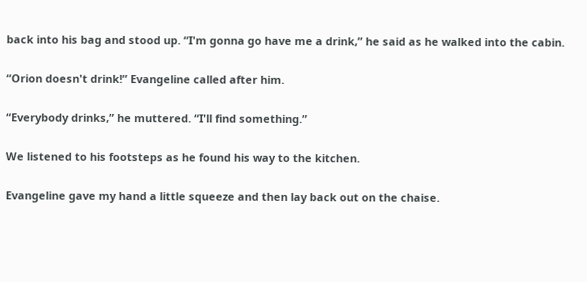back into his bag and stood up. “I'm gonna go have me a drink,” he said as he walked into the cabin.

“Orion doesn't drink!” Evangeline called after him.

“Everybody drinks,” he muttered. “I'll find something.”

We listened to his footsteps as he found his way to the kitchen.

Evangeline gave my hand a little squeeze and then lay back out on the chaise.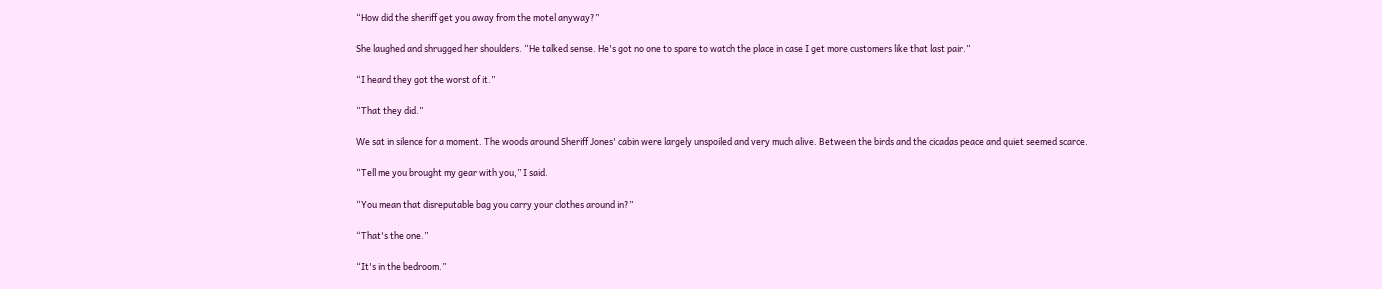“How did the sheriff get you away from the motel anyway?”

She laughed and shrugged her shoulders. “He talked sense. He's got no one to spare to watch the place in case I get more customers like that last pair.”

“I heard they got the worst of it.”

“That they did.”

We sat in silence for a moment. The woods around Sheriff Jones' cabin were largely unspoiled and very much alive. Between the birds and the cicadas peace and quiet seemed scarce.

“Tell me you brought my gear with you,” I said.

“You mean that disreputable bag you carry your clothes around in?”

“That's the one.”

“It's in the bedroom.”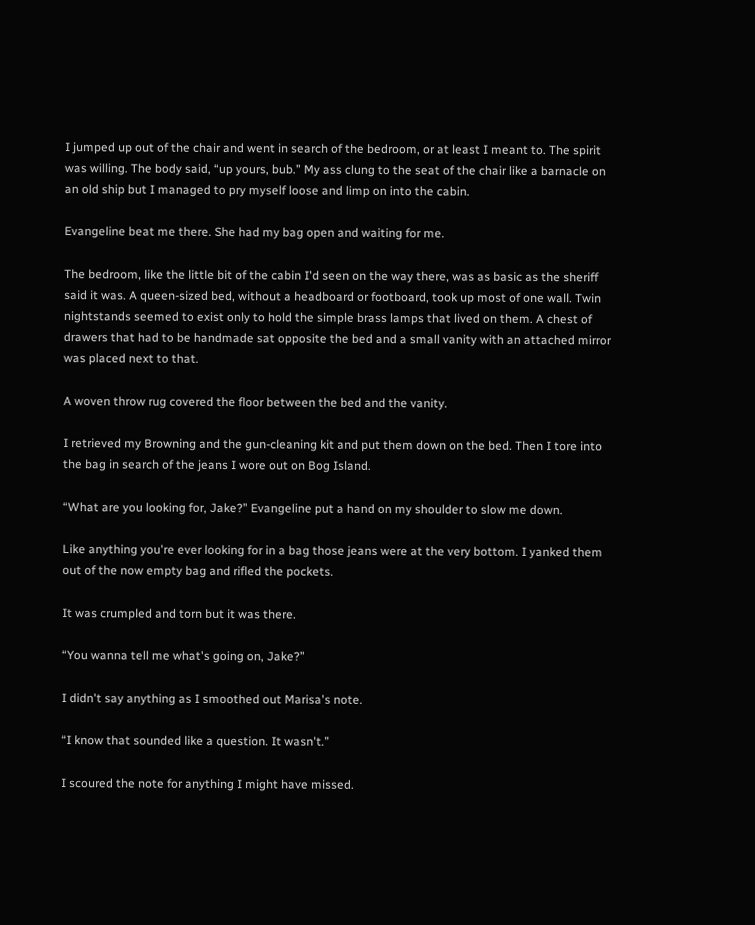I jumped up out of the chair and went in search of the bedroom, or at least I meant to. The spirit was willing. The body said, “up yours, bub.” My ass clung to the seat of the chair like a barnacle on an old ship but I managed to pry myself loose and limp on into the cabin.

Evangeline beat me there. She had my bag open and waiting for me.

The bedroom, like the little bit of the cabin I'd seen on the way there, was as basic as the sheriff said it was. A queen-sized bed, without a headboard or footboard, took up most of one wall. Twin nightstands seemed to exist only to hold the simple brass lamps that lived on them. A chest of drawers that had to be handmade sat opposite the bed and a small vanity with an attached mirror was placed next to that.

A woven throw rug covered the floor between the bed and the vanity.

I retrieved my Browning and the gun-cleaning kit and put them down on the bed. Then I tore into the bag in search of the jeans I wore out on Bog Island.

“What are you looking for, Jake?” Evangeline put a hand on my shoulder to slow me down.

Like anything you're ever looking for in a bag those jeans were at the very bottom. I yanked them out of the now empty bag and rifled the pockets.

It was crumpled and torn but it was there.

“You wanna tell me what's going on, Jake?”

I didn't say anything as I smoothed out Marisa's note.

“I know that sounded like a question. It wasn't.”

I scoured the note for anything I might have missed.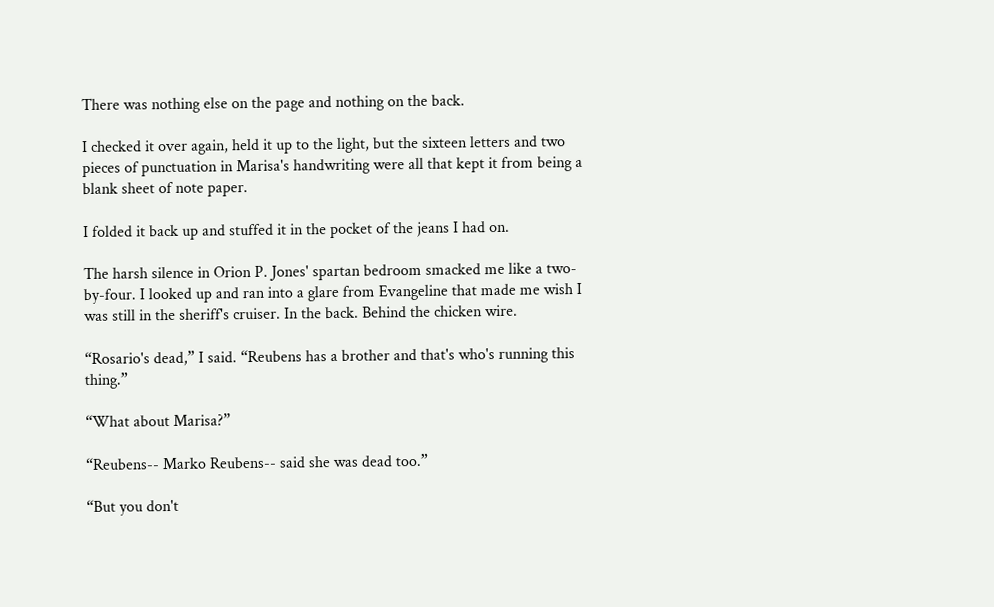There was nothing else on the page and nothing on the back.

I checked it over again, held it up to the light, but the sixteen letters and two pieces of punctuation in Marisa's handwriting were all that kept it from being a blank sheet of note paper.

I folded it back up and stuffed it in the pocket of the jeans I had on.

The harsh silence in Orion P. Jones' spartan bedroom smacked me like a two-by-four. I looked up and ran into a glare from Evangeline that made me wish I was still in the sheriff's cruiser. In the back. Behind the chicken wire.

“Rosario's dead,” I said. “Reubens has a brother and that's who's running this thing.”

“What about Marisa?”

“Reubens-- Marko Reubens-- said she was dead too.”

“But you don't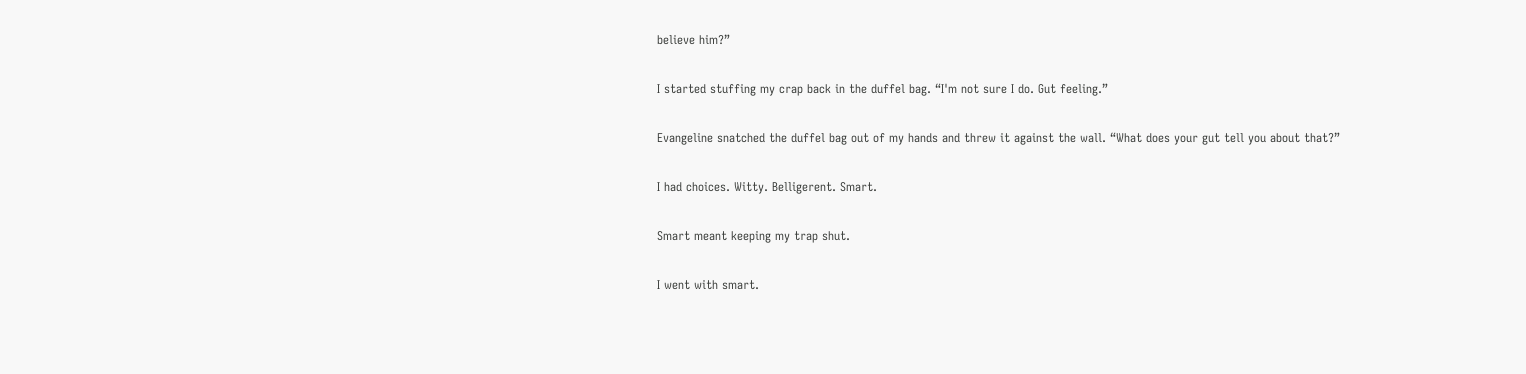believe him?”

I started stuffing my crap back in the duffel bag. “I'm not sure I do. Gut feeling.”

Evangeline snatched the duffel bag out of my hands and threw it against the wall. “What does your gut tell you about that?”

I had choices. Witty. Belligerent. Smart.

Smart meant keeping my trap shut.

I went with smart.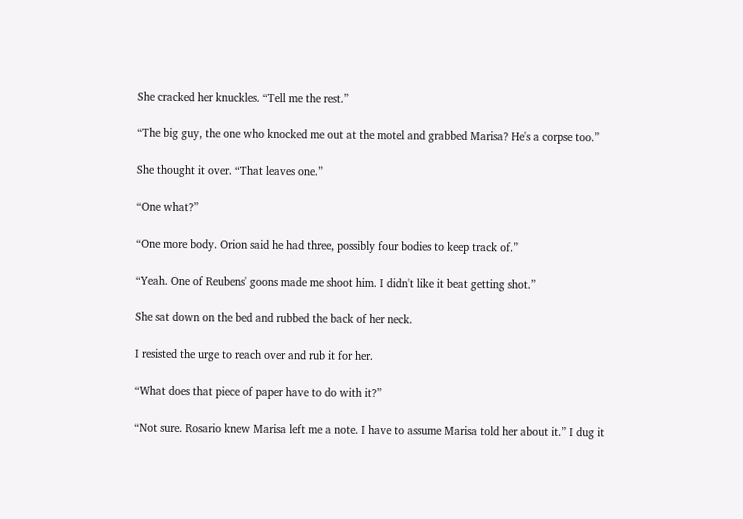She cracked her knuckles. “Tell me the rest.”

“The big guy, the one who knocked me out at the motel and grabbed Marisa? He's a corpse too.”

She thought it over. “That leaves one.”

“One what?”

“One more body. Orion said he had three, possibly four bodies to keep track of.”

“Yeah. One of Reubens' goons made me shoot him. I didn't like it beat getting shot.”

She sat down on the bed and rubbed the back of her neck.

I resisted the urge to reach over and rub it for her.

“What does that piece of paper have to do with it?”

“Not sure. Rosario knew Marisa left me a note. I have to assume Marisa told her about it.” I dug it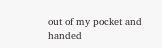out of my pocket and handed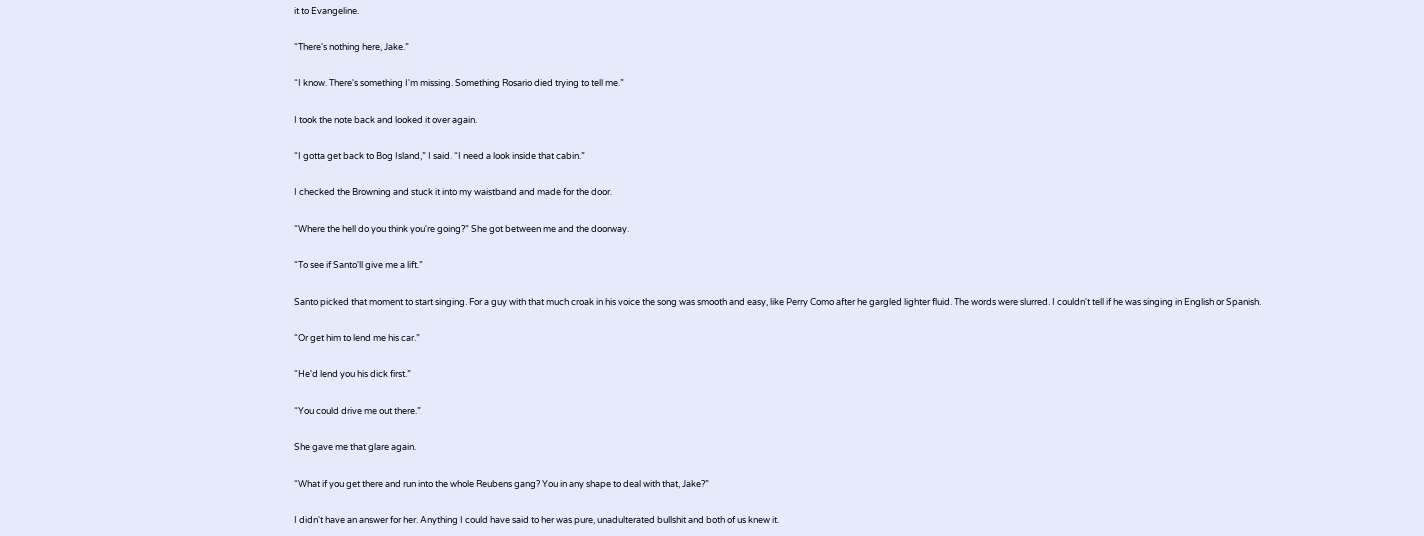it to Evangeline.

“There's nothing here, Jake.”

“I know. There's something I'm missing. Something Rosario died trying to tell me.”

I took the note back and looked it over again.

“I gotta get back to Bog Island,” I said. “I need a look inside that cabin.”

I checked the Browning and stuck it into my waistband and made for the door.

“Where the hell do you think you're going?” She got between me and the doorway.

“To see if Santo'll give me a lift.”

Santo picked that moment to start singing. For a guy with that much croak in his voice the song was smooth and easy, like Perry Como after he gargled lighter fluid. The words were slurred. I couldn't tell if he was singing in English or Spanish.

“Or get him to lend me his car.”

“He'd lend you his dick first.”

“You could drive me out there.”

She gave me that glare again.

“What if you get there and run into the whole Reubens gang? You in any shape to deal with that, Jake?”

I didn't have an answer for her. Anything I could have said to her was pure, unadulterated bullshit and both of us knew it.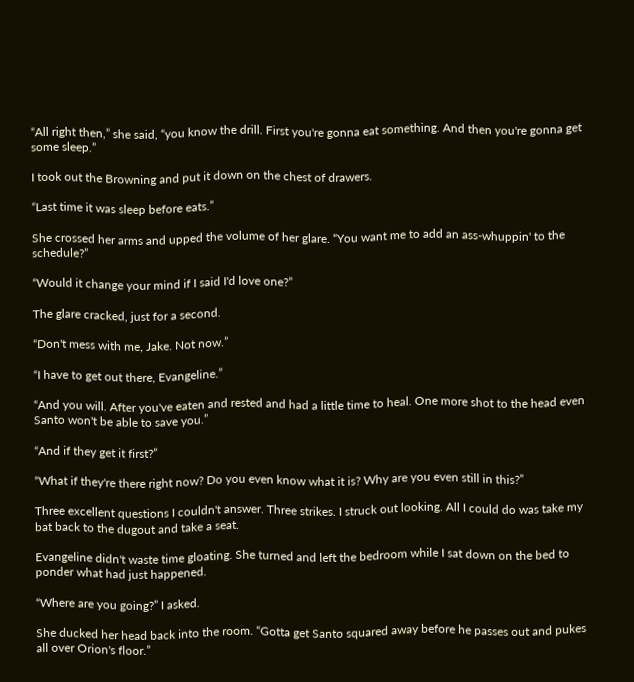“All right then,” she said, “you know the drill. First you're gonna eat something. And then you're gonna get some sleep.”

I took out the Browning and put it down on the chest of drawers.

“Last time it was sleep before eats.”

She crossed her arms and upped the volume of her glare. “You want me to add an ass-whuppin' to the schedule?”

“Would it change your mind if I said I'd love one?”

The glare cracked, just for a second.

“Don't mess with me, Jake. Not now.”

“I have to get out there, Evangeline.”

“And you will. After you've eaten and rested and had a little time to heal. One more shot to the head even Santo won't be able to save you.”

“And if they get it first?”

“What if they're there right now? Do you even know what it is? Why are you even still in this?”

Three excellent questions I couldn't answer. Three strikes. I struck out looking. All I could do was take my bat back to the dugout and take a seat.

Evangeline didn't waste time gloating. She turned and left the bedroom while I sat down on the bed to ponder what had just happened.

“Where are you going?” I asked.

She ducked her head back into the room. “Gotta get Santo squared away before he passes out and pukes all over Orion's floor.”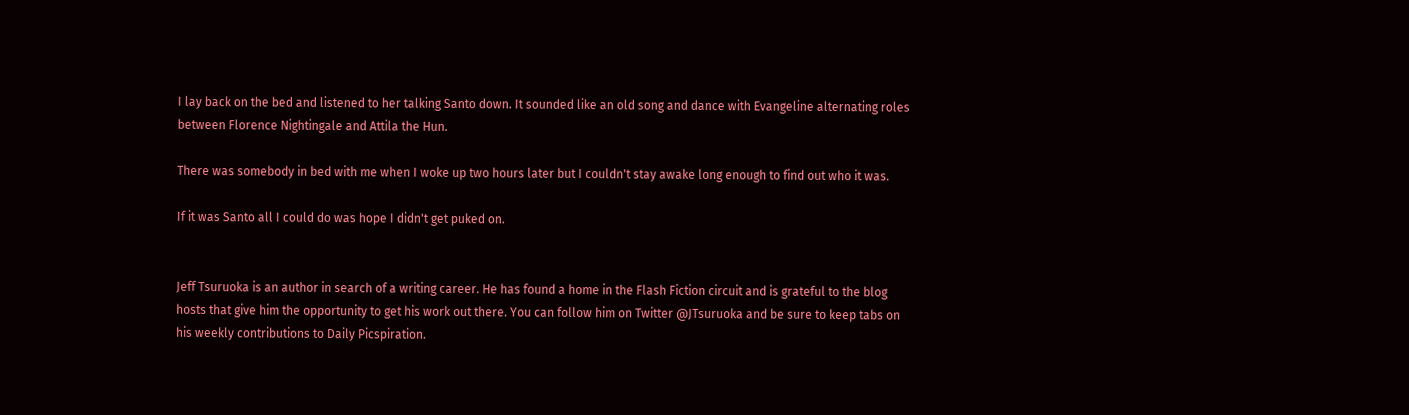I lay back on the bed and listened to her talking Santo down. It sounded like an old song and dance with Evangeline alternating roles between Florence Nightingale and Attila the Hun.

There was somebody in bed with me when I woke up two hours later but I couldn't stay awake long enough to find out who it was.

If it was Santo all I could do was hope I didn't get puked on.


Jeff Tsuruoka is an author in search of a writing career. He has found a home in the Flash Fiction circuit and is grateful to the blog hosts that give him the opportunity to get his work out there. You can follow him on Twitter @JTsuruoka and be sure to keep tabs on his weekly contributions to Daily Picspiration.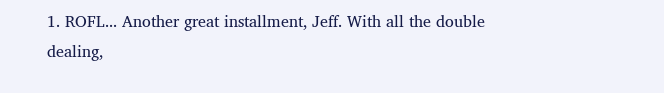1. ROFL... Another great installment, Jeff. With all the double dealing,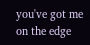you've got me on the edge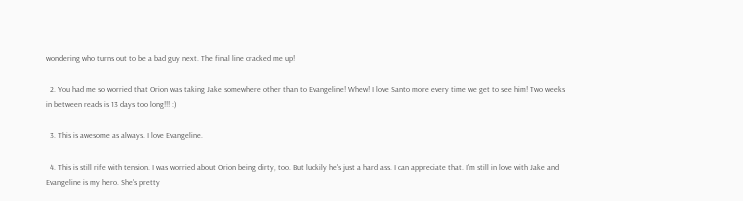wondering who turns out to be a bad guy next. The final line cracked me up!

  2. You had me so worried that Orion was taking Jake somewhere other than to Evangeline! Whew! I love Santo more every time we get to see him! Two weeks in between reads is 13 days too long!!! :)

  3. This is awesome as always. I love Evangeline.

  4. This is still rife with tension. I was worried about Orion being dirty, too. But luckily he's just a hard ass. I can appreciate that. I'm still in love with Jake and Evangeline is my hero. She's pretty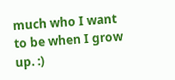much who I want to be when I grow up. :)